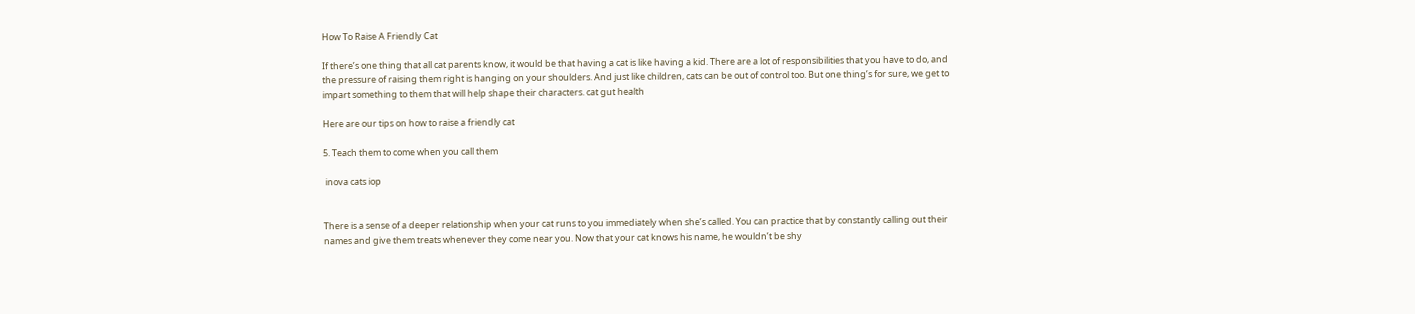How To Raise A Friendly Cat

If there’s one thing that all cat parents know, it would be that having a cat is like having a kid. There are a lot of responsibilities that you have to do, and the pressure of raising them right is hanging on your shoulders. And just like children, cats can be out of control too. But one thing’s for sure, we get to impart something to them that will help shape their characters. cat gut health

Here are our tips on how to raise a friendly cat

5. Teach them to come when you call them

 inova cats iop


There is a sense of a deeper relationship when your cat runs to you immediately when she’s called. You can practice that by constantly calling out their names and give them treats whenever they come near you. Now that your cat knows his name, he wouldn’t be shy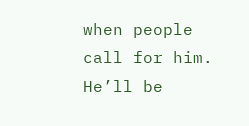when people call for him. He’ll be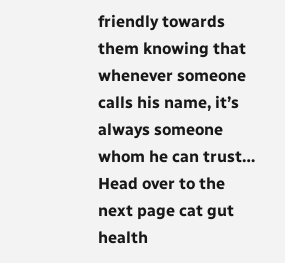friendly towards them knowing that whenever someone calls his name, it’s always someone whom he can trust… Head over to the next page cat gut health